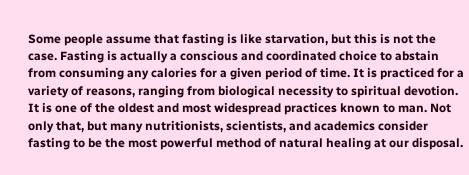Some people assume that fasting is like starvation, but this is not the case. Fasting is actually a conscious and coordinated choice to abstain from consuming any calories for a given period of time. It is practiced for a variety of reasons, ranging from biological necessity to spiritual devotion. It is one of the oldest and most widespread practices known to man. Not only that, but many nutritionists, scientists, and academics consider fasting to be the most powerful method of natural healing at our disposal.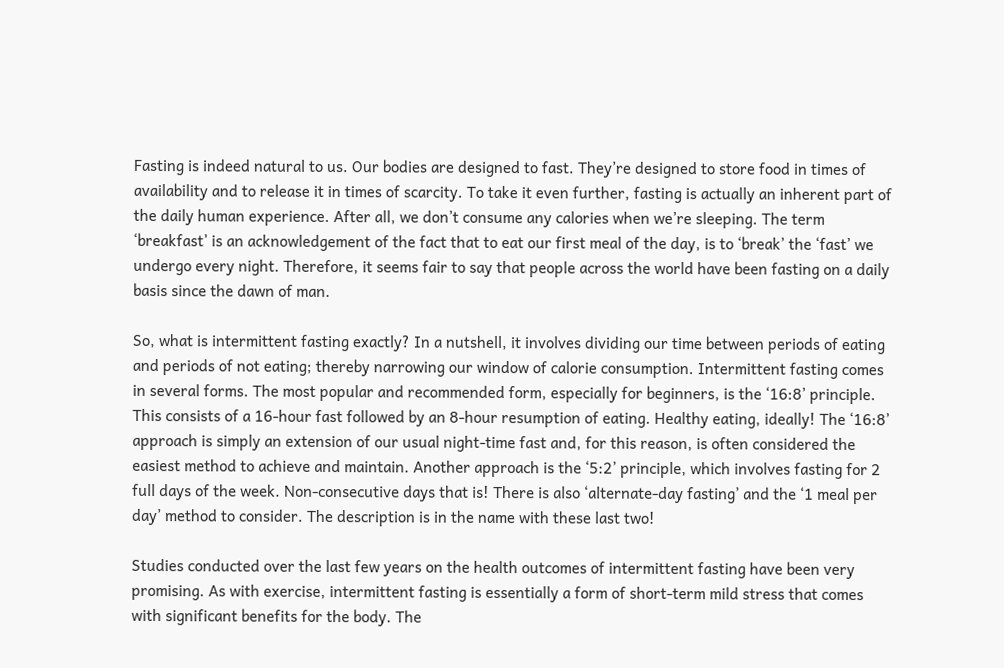Fasting is indeed natural to us. Our bodies are designed to fast. They’re designed to store food in times of availability and to release it in times of scarcity. To take it even further, fasting is actually an inherent part of the daily human experience. After all, we don’t consume any calories when we’re sleeping. The term ‘breakfast’ is an acknowledgement of the fact that to eat our first meal of the day, is to ‘break’ the ‘fast’ we undergo every night. Therefore, it seems fair to say that people across the world have been fasting on a daily basis since the dawn of man.

So, what is intermittent fasting exactly? In a nutshell, it involves dividing our time between periods of eating and periods of not eating; thereby narrowing our window of calorie consumption. Intermittent fasting comes in several forms. The most popular and recommended form, especially for beginners, is the ‘16:8’ principle. This consists of a 16-hour fast followed by an 8-hour resumption of eating. Healthy eating, ideally! The ‘16:8’ approach is simply an extension of our usual night-time fast and, for this reason, is often considered the easiest method to achieve and maintain. Another approach is the ‘5:2’ principle, which involves fasting for 2 full days of the week. Non-consecutive days that is! There is also ‘alternate-day fasting’ and the ‘1 meal per day’ method to consider. The description is in the name with these last two!

Studies conducted over the last few years on the health outcomes of intermittent fasting have been very promising. As with exercise, intermittent fasting is essentially a form of short-term mild stress that comes with significant benefits for the body. The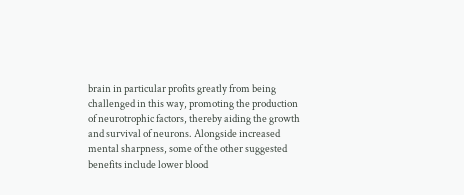brain in particular profits greatly from being challenged in this way, promoting the production of neurotrophic factors, thereby aiding the growth and survival of neurons. Alongside increased mental sharpness, some of the other suggested benefits include lower blood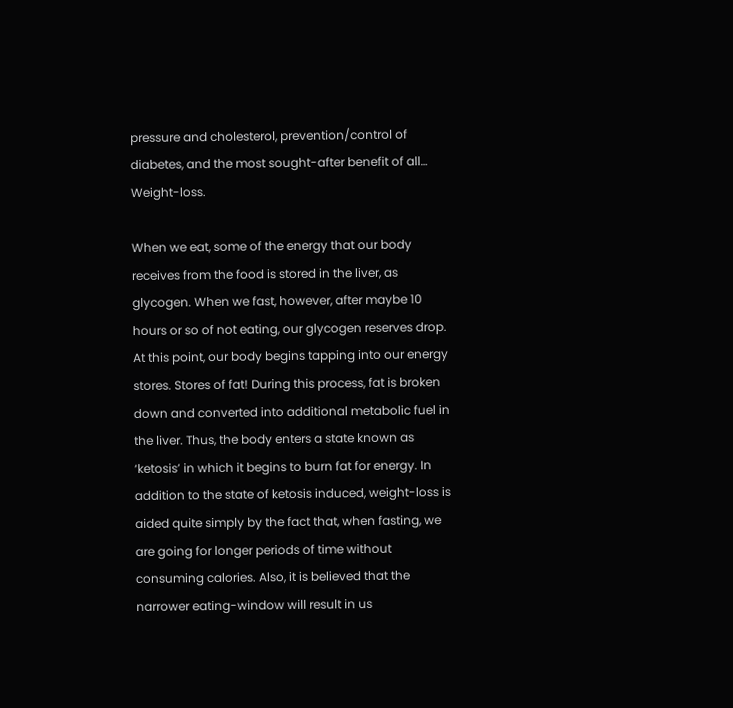pressure and cholesterol, prevention/control of diabetes, and the most sought-after benefit of all… Weight-loss.

When we eat, some of the energy that our body receives from the food is stored in the liver, as glycogen. When we fast, however, after maybe 10 hours or so of not eating, our glycogen reserves drop. At this point, our body begins tapping into our energy stores. Stores of fat! During this process, fat is broken down and converted into additional metabolic fuel in the liver. Thus, the body enters a state known as ‘ketosis’ in which it begins to burn fat for energy. In addition to the state of ketosis induced, weight-loss is aided quite simply by the fact that, when fasting, we are going for longer periods of time without consuming calories. Also, it is believed that the narrower eating-window will result in us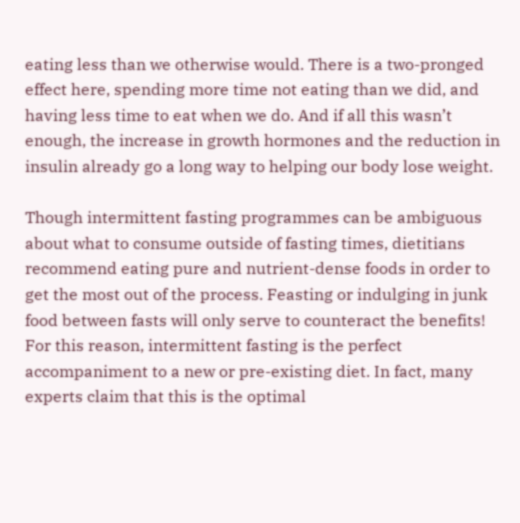eating less than we otherwise would. There is a two-pronged effect here, spending more time not eating than we did, and having less time to eat when we do. And if all this wasn’t enough, the increase in growth hormones and the reduction in insulin already go a long way to helping our body lose weight.

Though intermittent fasting programmes can be ambiguous about what to consume outside of fasting times, dietitians recommend eating pure and nutrient-dense foods in order to get the most out of the process. Feasting or indulging in junk food between fasts will only serve to counteract the benefits! For this reason, intermittent fasting is the perfect accompaniment to a new or pre-existing diet. In fact, many experts claim that this is the optimal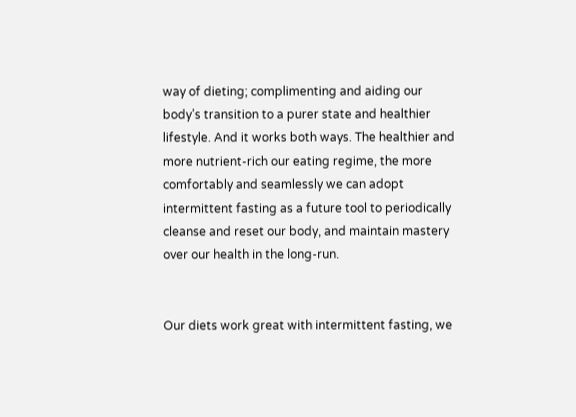way of dieting; complimenting and aiding our body’s transition to a purer state and healthier lifestyle. And it works both ways. The healthier and more nutrient-rich our eating regime, the more comfortably and seamlessly we can adopt intermittent fasting as a future tool to periodically cleanse and reset our body, and maintain mastery over our health in the long-run.


Our diets work great with intermittent fasting, we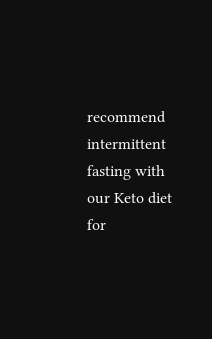recommend intermittent fasting with our Keto diet for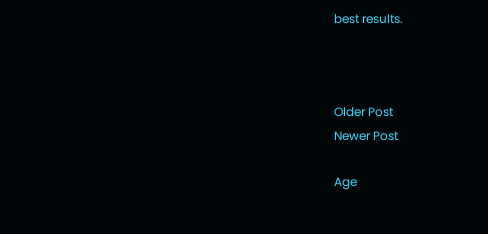best results.



Older Post
Newer Post

Age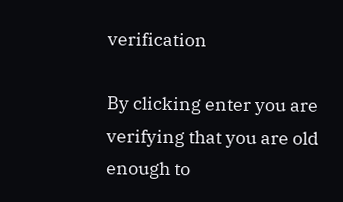verification

By clicking enter you are verifying that you are old enough to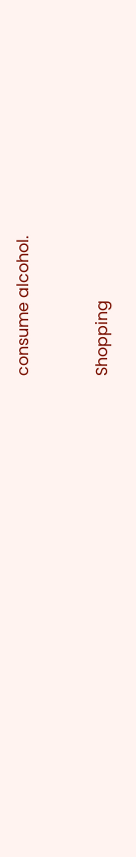consume alcohol.


Shopping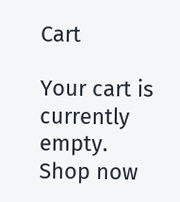Cart

Your cart is currently empty.
Shop now